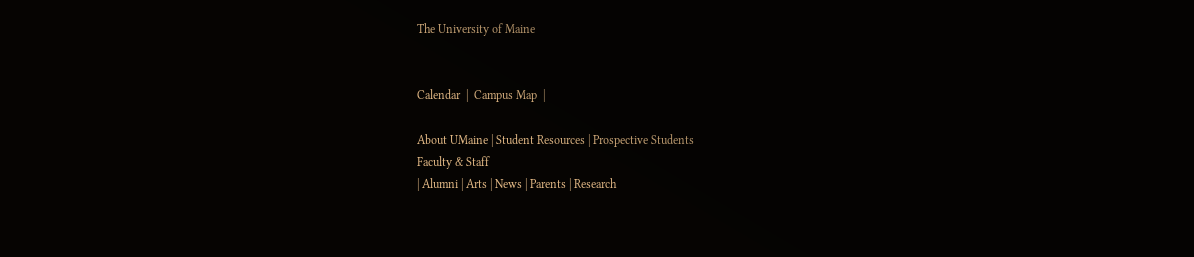The University of Maine


Calendar  |  Campus Map  |

About UMaine | Student Resources | Prospective Students
Faculty & Staff
| Alumni | Arts | News | Parents | Research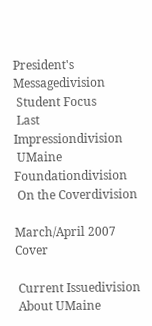President's Messagedivision
 Student Focus
 Last Impressiondivision
 UMaine Foundationdivision
 On the Coverdivision

March/April 2007 Cover

 Current Issuedivision
 About UMaine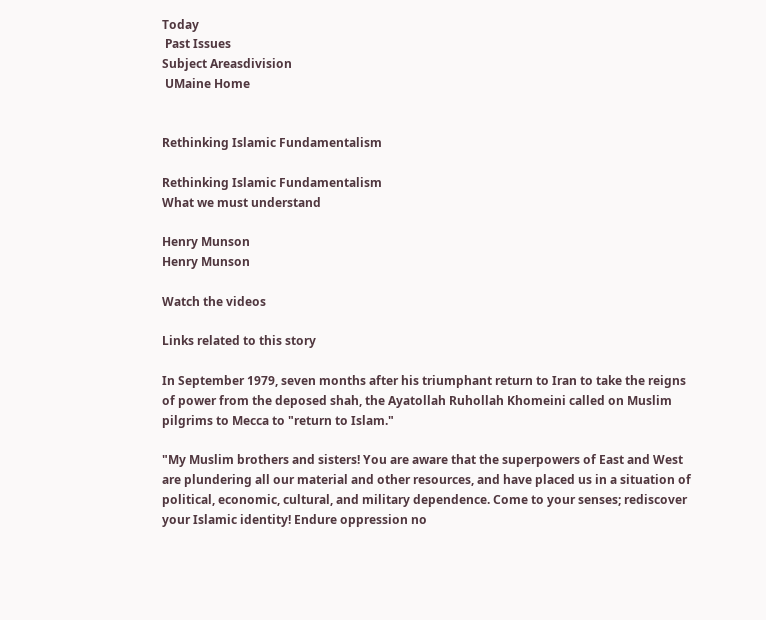Today
 Past Issues
Subject Areasdivision
 UMaine Home


Rethinking Islamic Fundamentalism

Rethinking Islamic Fundamentalism
What we must understand

Henry Munson
Henry Munson

Watch the videos

Links related to this story

In September 1979, seven months after his triumphant return to Iran to take the reigns of power from the deposed shah, the Ayatollah Ruhollah Khomeini called on Muslim pilgrims to Mecca to "return to Islam."

"My Muslim brothers and sisters! You are aware that the superpowers of East and West are plundering all our material and other resources, and have placed us in a situation of political, economic, cultural, and military dependence. Come to your senses; rediscover your Islamic identity! Endure oppression no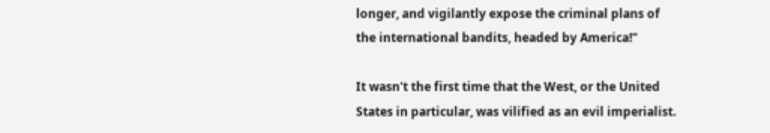longer, and vigilantly expose the criminal plans of the international bandits, headed by America!"

It wasn't the first time that the West, or the United States in particular, was vilified as an evil imperialist.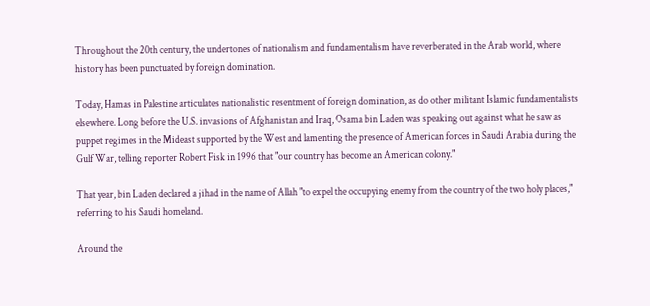Throughout the 20th century, the undertones of nationalism and fundamentalism have reverberated in the Arab world, where history has been punctuated by foreign domination.

Today, Hamas in Palestine articulates nationalistic resentment of foreign domination, as do other militant Islamic fundamentalists elsewhere. Long before the U.S. invasions of Afghanistan and Iraq, Osama bin Laden was speaking out against what he saw as puppet regimes in the Mideast supported by the West and lamenting the presence of American forces in Saudi Arabia during the Gulf War, telling reporter Robert Fisk in 1996 that "our country has become an American colony."

That year, bin Laden declared a jihad in the name of Allah "to expel the occupying enemy from the country of the two holy places," referring to his Saudi homeland.

Around the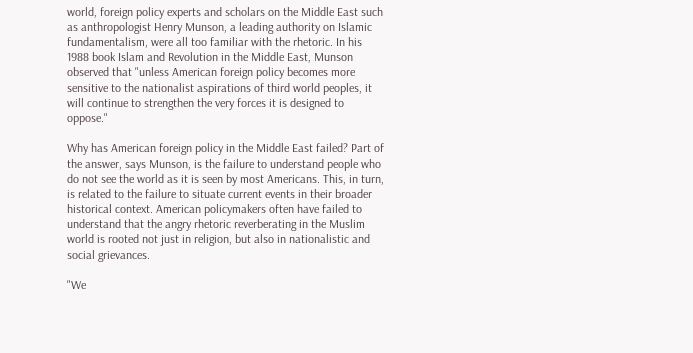world, foreign policy experts and scholars on the Middle East such as anthropologist Henry Munson, a leading authority on Islamic fundamentalism, were all too familiar with the rhetoric. In his 1988 book Islam and Revolution in the Middle East, Munson observed that "unless American foreign policy becomes more sensitive to the nationalist aspirations of third world peoples, it will continue to strengthen the very forces it is designed to oppose."

Why has American foreign policy in the Middle East failed? Part of the answer, says Munson, is the failure to understand people who do not see the world as it is seen by most Americans. This, in turn, is related to the failure to situate current events in their broader historical context. American policymakers often have failed to understand that the angry rhetoric reverberating in the Muslim world is rooted not just in religion, but also in nationalistic and social grievances.

"We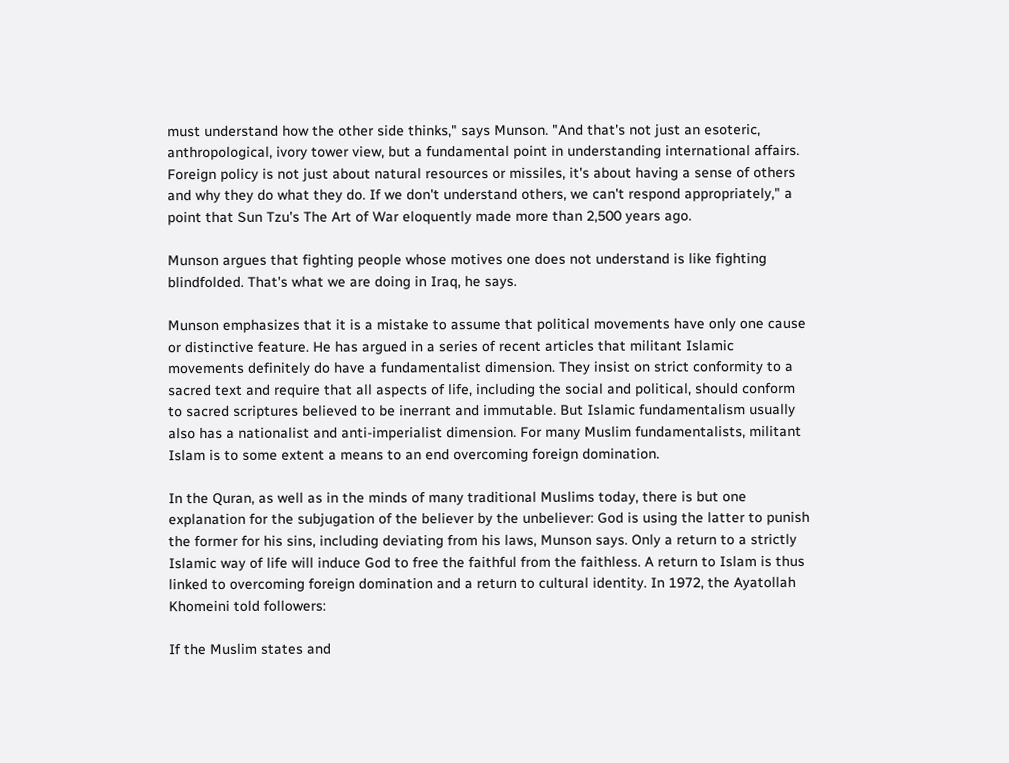must understand how the other side thinks," says Munson. "And that's not just an esoteric, anthropological, ivory tower view, but a fundamental point in understanding international affairs. Foreign policy is not just about natural resources or missiles, it's about having a sense of others and why they do what they do. If we don't understand others, we can't respond appropriately," a point that Sun Tzu's The Art of War eloquently made more than 2,500 years ago.

Munson argues that fighting people whose motives one does not understand is like fighting blindfolded. That's what we are doing in Iraq, he says.

Munson emphasizes that it is a mistake to assume that political movements have only one cause or distinctive feature. He has argued in a series of recent articles that militant Islamic movements definitely do have a fundamentalist dimension. They insist on strict conformity to a sacred text and require that all aspects of life, including the social and political, should conform to sacred scriptures believed to be inerrant and immutable. But Islamic fundamentalism usually also has a nationalist and anti-imperialist dimension. For many Muslim fundamentalists, militant Islam is to some extent a means to an end overcoming foreign domination.

In the Quran, as well as in the minds of many traditional Muslims today, there is but one explanation for the subjugation of the believer by the unbeliever: God is using the latter to punish the former for his sins, including deviating from his laws, Munson says. Only a return to a strictly Islamic way of life will induce God to free the faithful from the faithless. A return to Islam is thus linked to overcoming foreign domination and a return to cultural identity. In 1972, the Ayatollah Khomeini told followers:

If the Muslim states and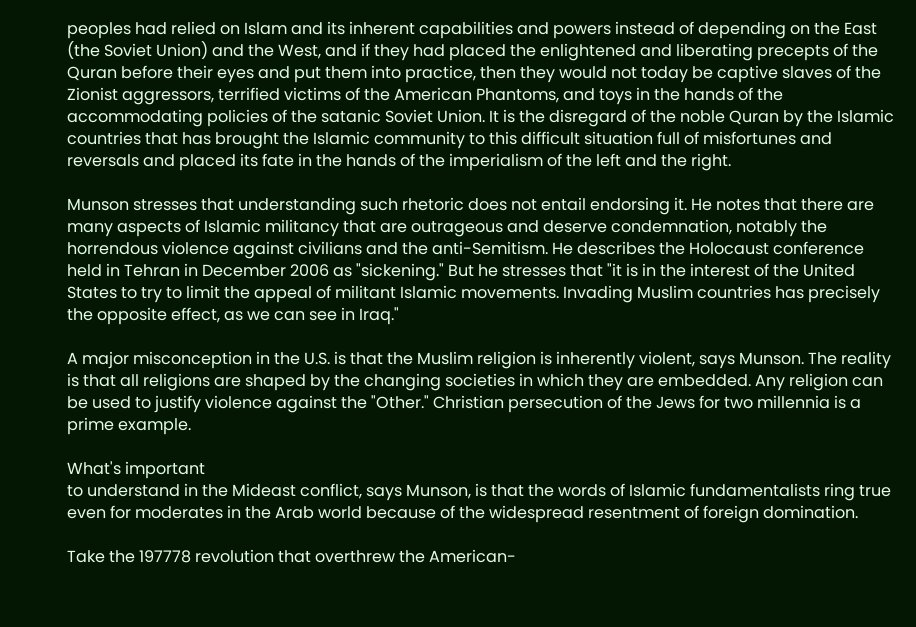peoples had relied on Islam and its inherent capabilities and powers instead of depending on the East (the Soviet Union) and the West, and if they had placed the enlightened and liberating precepts of the Quran before their eyes and put them into practice, then they would not today be captive slaves of the Zionist aggressors, terrified victims of the American Phantoms, and toys in the hands of the accommodating policies of the satanic Soviet Union. It is the disregard of the noble Quran by the Islamic countries that has brought the Islamic community to this difficult situation full of misfortunes and reversals and placed its fate in the hands of the imperialism of the left and the right.

Munson stresses that understanding such rhetoric does not entail endorsing it. He notes that there are many aspects of Islamic militancy that are outrageous and deserve condemnation, notably the horrendous violence against civilians and the anti-Semitism. He describes the Holocaust conference held in Tehran in December 2006 as "sickening." But he stresses that "it is in the interest of the United States to try to limit the appeal of militant Islamic movements. Invading Muslim countries has precisely the opposite effect, as we can see in Iraq."

A major misconception in the U.S. is that the Muslim religion is inherently violent, says Munson. The reality is that all religions are shaped by the changing societies in which they are embedded. Any religion can be used to justify violence against the "Other." Christian persecution of the Jews for two millennia is a prime example.

What's important
to understand in the Mideast conflict, says Munson, is that the words of Islamic fundamentalists ring true even for moderates in the Arab world because of the widespread resentment of foreign domination.

Take the 197778 revolution that overthrew the American-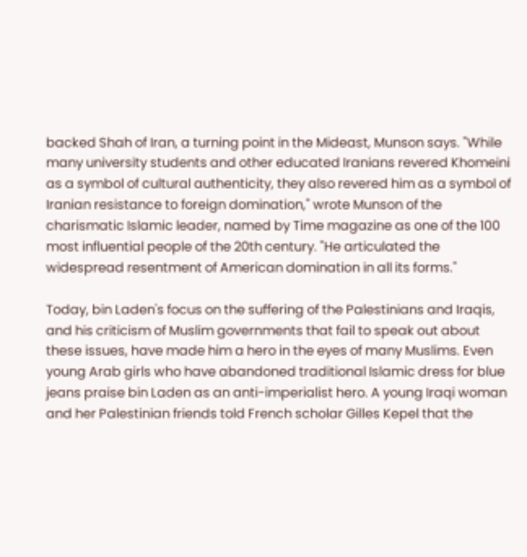backed Shah of Iran, a turning point in the Mideast, Munson says. "While many university students and other educated Iranians revered Khomeini as a symbol of cultural authenticity, they also revered him as a symbol of Iranian resistance to foreign domination," wrote Munson of the charismatic Islamic leader, named by Time magazine as one of the 100 most influential people of the 20th century. "He articulated the widespread resentment of American domination in all its forms."

Today, bin Laden's focus on the suffering of the Palestinians and Iraqis, and his criticism of Muslim governments that fail to speak out about these issues, have made him a hero in the eyes of many Muslims. Even young Arab girls who have abandoned traditional Islamic dress for blue jeans praise bin Laden as an anti-imperialist hero. A young Iraqi woman and her Palestinian friends told French scholar Gilles Kepel that the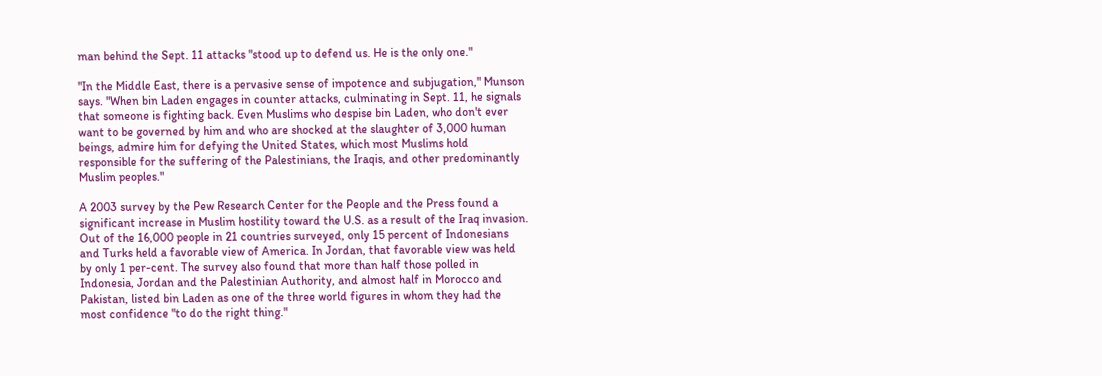man behind the Sept. 11 attacks "stood up to defend us. He is the only one."

"In the Middle East, there is a pervasive sense of impotence and subjugation," Munson says. "When bin Laden engages in counter attacks, culminating in Sept. 11, he signals that someone is fighting back. Even Muslims who despise bin Laden, who don't ever want to be governed by him and who are shocked at the slaughter of 3,000 human beings, admire him for defying the United States, which most Muslims hold responsible for the suffering of the Palestinians, the Iraqis, and other predominantly Muslim peoples."

A 2003 survey by the Pew Research Center for the People and the Press found a significant increase in Muslim hostility toward the U.S. as a result of the Iraq invasion. Out of the 16,000 people in 21 countries surveyed, only 15 percent of Indonesians and Turks held a favorable view of America. In Jordan, that favorable view was held by only 1 per-cent. The survey also found that more than half those polled in Indonesia, Jordan and the Palestinian Authority, and almost half in Morocco and Pakistan, listed bin Laden as one of the three world figures in whom they had the most confidence "to do the right thing."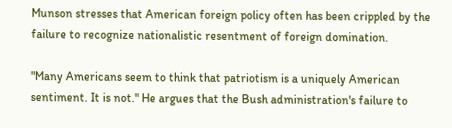Munson stresses that American foreign policy often has been crippled by the failure to recognize nationalistic resentment of foreign domination.

"Many Americans seem to think that patriotism is a uniquely American sentiment. It is not." He argues that the Bush administration's failure to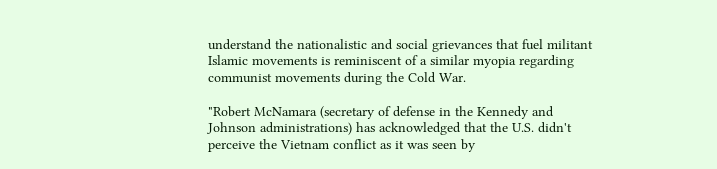understand the nationalistic and social grievances that fuel militant Islamic movements is reminiscent of a similar myopia regarding communist movements during the Cold War.

"Robert McNamara (secretary of defense in the Kennedy and Johnson administrations) has acknowledged that the U.S. didn't perceive the Vietnam conflict as it was seen by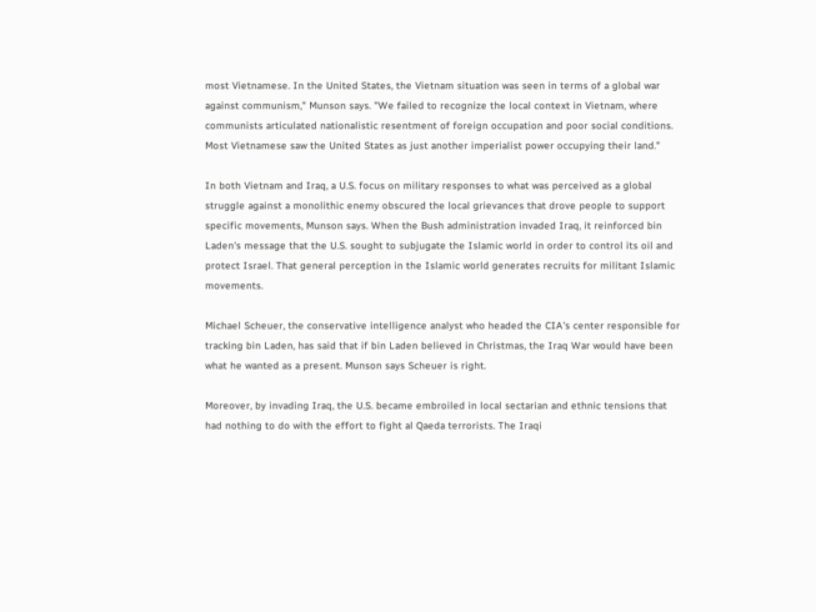most Vietnamese. In the United States, the Vietnam situation was seen in terms of a global war against communism," Munson says. "We failed to recognize the local context in Vietnam, where communists articulated nationalistic resentment of foreign occupation and poor social conditions. Most Vietnamese saw the United States as just another imperialist power occupying their land."

In both Vietnam and Iraq, a U.S. focus on military responses to what was perceived as a global struggle against a monolithic enemy obscured the local grievances that drove people to support specific movements, Munson says. When the Bush administration invaded Iraq, it reinforced bin Laden's message that the U.S. sought to subjugate the Islamic world in order to control its oil and protect Israel. That general perception in the Islamic world generates recruits for militant Islamic movements.

Michael Scheuer, the conservative intelligence analyst who headed the CIA's center responsible for tracking bin Laden, has said that if bin Laden believed in Christmas, the Iraq War would have been what he wanted as a present. Munson says Scheuer is right.

Moreover, by invading Iraq, the U.S. became embroiled in local sectarian and ethnic tensions that had nothing to do with the effort to fight al Qaeda terrorists. The Iraqi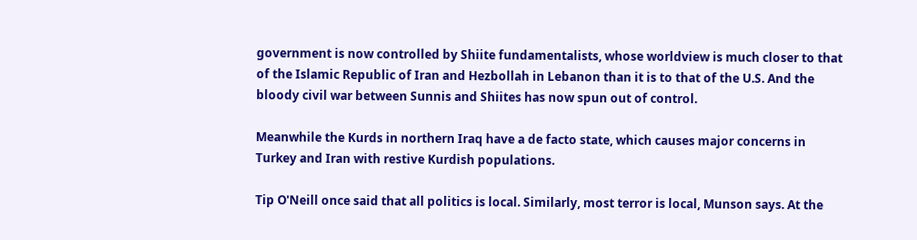government is now controlled by Shiite fundamentalists, whose worldview is much closer to that of the Islamic Republic of Iran and Hezbollah in Lebanon than it is to that of the U.S. And the bloody civil war between Sunnis and Shiites has now spun out of control.

Meanwhile the Kurds in northern Iraq have a de facto state, which causes major concerns in Turkey and Iran with restive Kurdish populations.

Tip O'Neill once said that all politics is local. Similarly, most terror is local, Munson says. At the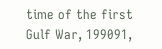time of the first Gulf War, 199091,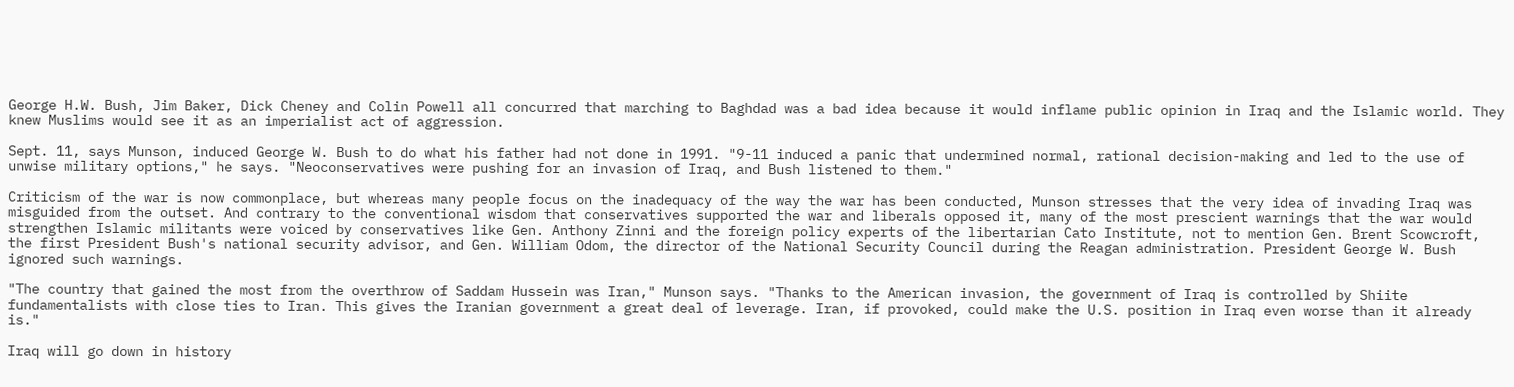George H.W. Bush, Jim Baker, Dick Cheney and Colin Powell all concurred that marching to Baghdad was a bad idea because it would inflame public opinion in Iraq and the Islamic world. They knew Muslims would see it as an imperialist act of aggression.

Sept. 11, says Munson, induced George W. Bush to do what his father had not done in 1991. "9-11 induced a panic that undermined normal, rational decision-making and led to the use of unwise military options," he says. "Neoconservatives were pushing for an invasion of Iraq, and Bush listened to them."

Criticism of the war is now commonplace, but whereas many people focus on the inadequacy of the way the war has been conducted, Munson stresses that the very idea of invading Iraq was misguided from the outset. And contrary to the conventional wisdom that conservatives supported the war and liberals opposed it, many of the most prescient warnings that the war would strengthen Islamic militants were voiced by conservatives like Gen. Anthony Zinni and the foreign policy experts of the libertarian Cato Institute, not to mention Gen. Brent Scowcroft, the first President Bush's national security advisor, and Gen. William Odom, the director of the National Security Council during the Reagan administration. President George W. Bush ignored such warnings.

"The country that gained the most from the overthrow of Saddam Hussein was Iran," Munson says. "Thanks to the American invasion, the government of Iraq is controlled by Shiite fundamentalists with close ties to Iran. This gives the Iranian government a great deal of leverage. Iran, if provoked, could make the U.S. position in Iraq even worse than it already is."

Iraq will go down in history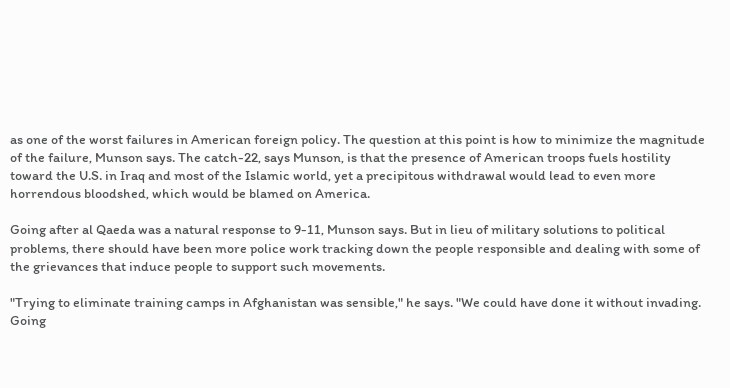as one of the worst failures in American foreign policy. The question at this point is how to minimize the magnitude of the failure, Munson says. The catch-22, says Munson, is that the presence of American troops fuels hostility toward the U.S. in Iraq and most of the Islamic world, yet a precipitous withdrawal would lead to even more horrendous bloodshed, which would be blamed on America.

Going after al Qaeda was a natural response to 9-11, Munson says. But in lieu of military solutions to political problems, there should have been more police work tracking down the people responsible and dealing with some of the grievances that induce people to support such movements.

"Trying to eliminate training camps in Afghanistan was sensible," he says. "We could have done it without invading. Going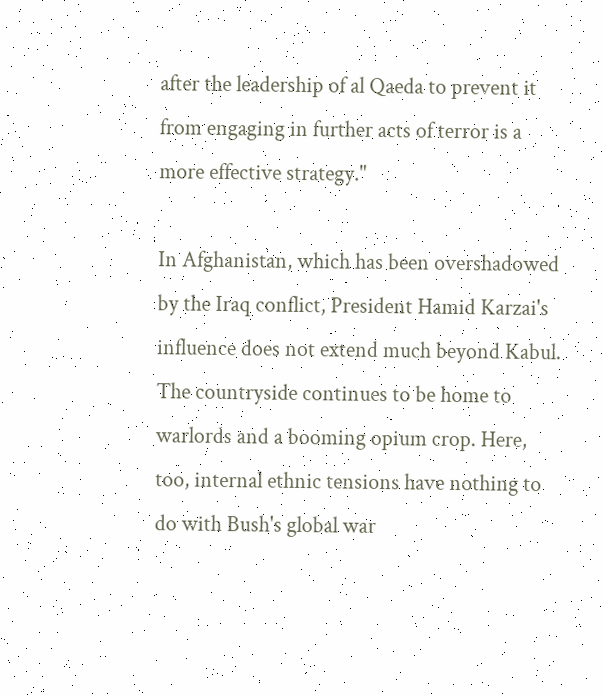after the leadership of al Qaeda to prevent it from engaging in further acts of terror is a more effective strategy."

In Afghanistan, which has been overshadowed by the Iraq conflict, President Hamid Karzai's influence does not extend much beyond Kabul. The countryside continues to be home to warlords and a booming opium crop. Here, too, internal ethnic tensions have nothing to do with Bush's global war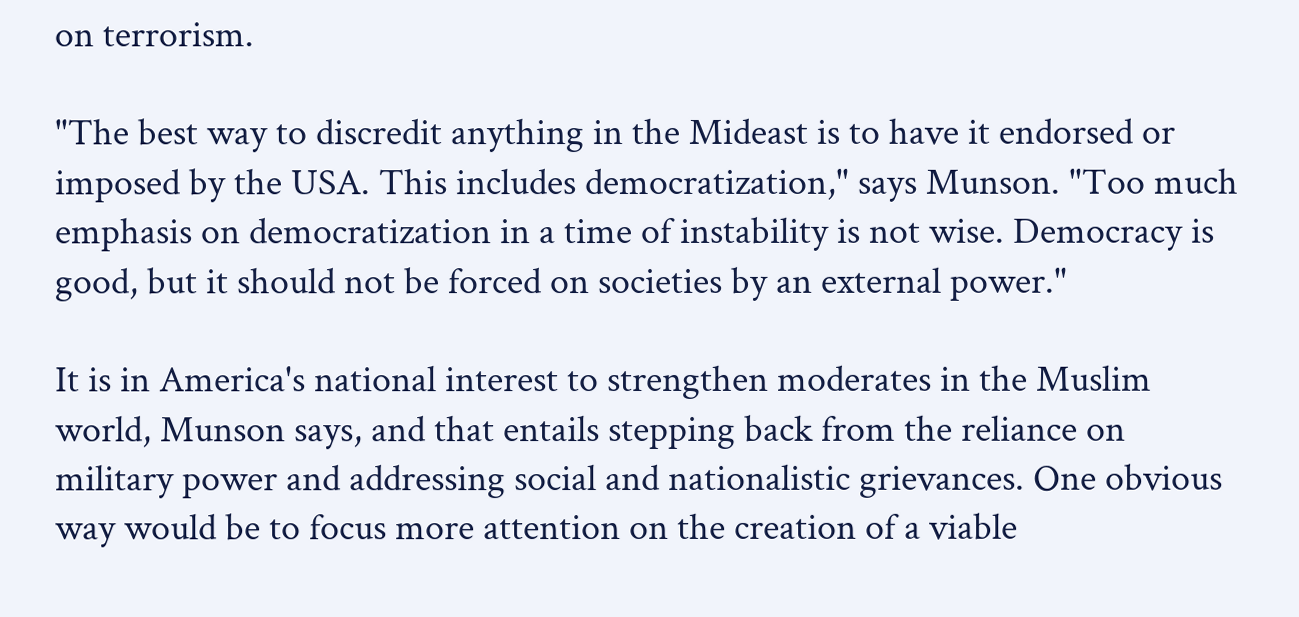on terrorism.

"The best way to discredit anything in the Mideast is to have it endorsed or imposed by the USA. This includes democratization," says Munson. "Too much emphasis on democratization in a time of instability is not wise. Democracy is good, but it should not be forced on societies by an external power."

It is in America's national interest to strengthen moderates in the Muslim world, Munson says, and that entails stepping back from the reliance on military power and addressing social and nationalistic grievances. One obvious way would be to focus more attention on the creation of a viable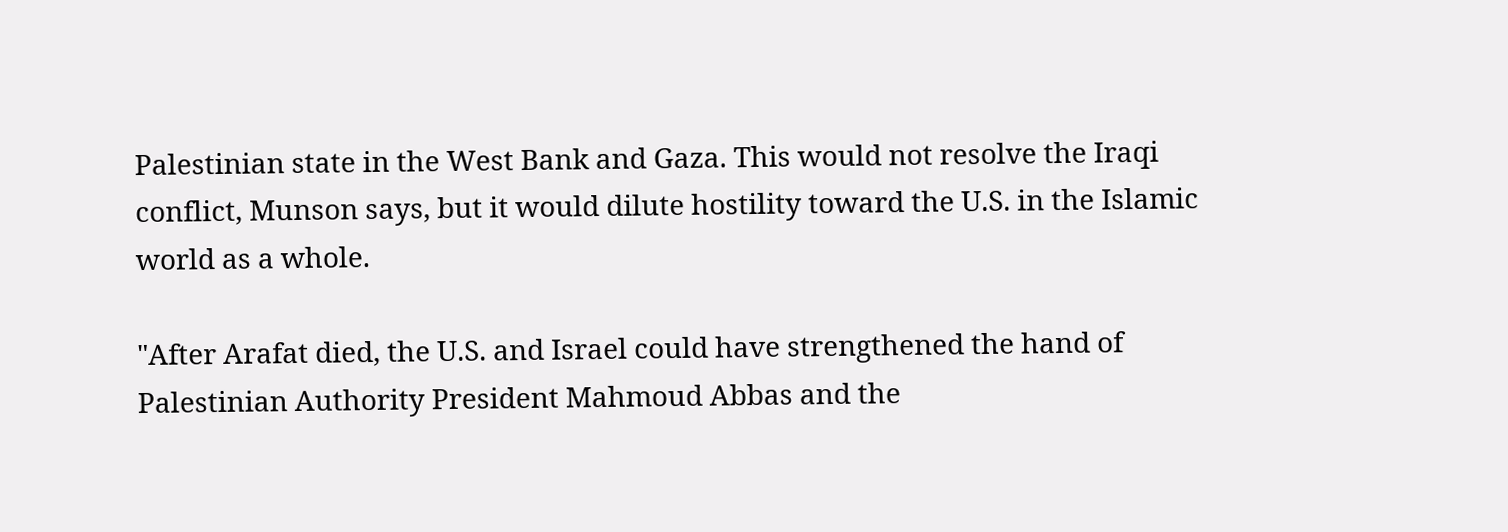Palestinian state in the West Bank and Gaza. This would not resolve the Iraqi conflict, Munson says, but it would dilute hostility toward the U.S. in the Islamic world as a whole.

"After Arafat died, the U.S. and Israel could have strengthened the hand of Palestinian Authority President Mahmoud Abbas and the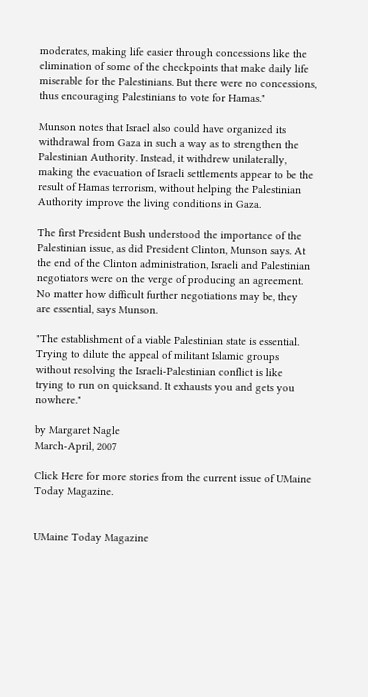moderates, making life easier through concessions like the elimination of some of the checkpoints that make daily life miserable for the Palestinians. But there were no concessions, thus encouraging Palestinians to vote for Hamas."

Munson notes that Israel also could have organized its withdrawal from Gaza in such a way as to strengthen the Palestinian Authority. Instead, it withdrew unilaterally, making the evacuation of Israeli settlements appear to be the result of Hamas terrorism, without helping the Palestinian Authority improve the living conditions in Gaza.

The first President Bush understood the importance of the Palestinian issue, as did President Clinton, Munson says. At the end of the Clinton administration, Israeli and Palestinian negotiators were on the verge of producing an agreement. No matter how difficult further negotiations may be, they are essential, says Munson.

"The establishment of a viable Palestinian state is essential. Trying to dilute the appeal of militant Islamic groups without resolving the Israeli-Palestinian conflict is like trying to run on quicksand. It exhausts you and gets you nowhere."

by Margaret Nagle
March-April, 2007

Click Here for more stories from the current issue of UMaine Today Magazine.


UMaine Today Magazine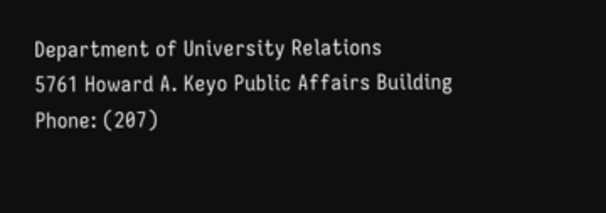Department of University Relations
5761 Howard A. Keyo Public Affairs Building
Phone: (207)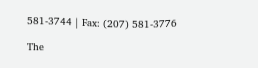581-3744 | Fax: (207) 581-3776

The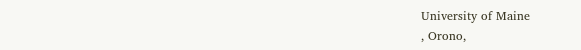University of Maine
, Orono,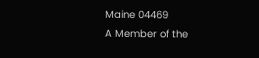Maine 04469
A Member of the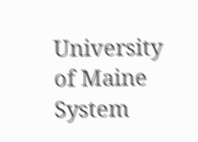University of Maine System